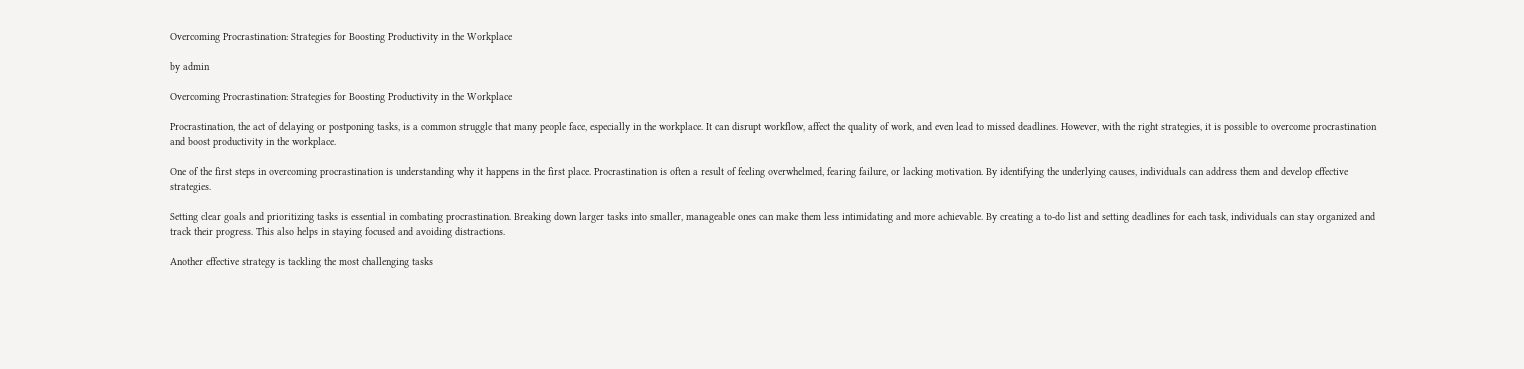Overcoming Procrastination: Strategies for Boosting Productivity in the Workplace

by admin

Overcoming Procrastination: Strategies for Boosting Productivity in the Workplace

Procrastination, the act of delaying or postponing tasks, is a common struggle that many people face, especially in the workplace. It can disrupt workflow, affect the quality of work, and even lead to missed deadlines. However, with the right strategies, it is possible to overcome procrastination and boost productivity in the workplace.

One of the first steps in overcoming procrastination is understanding why it happens in the first place. Procrastination is often a result of feeling overwhelmed, fearing failure, or lacking motivation. By identifying the underlying causes, individuals can address them and develop effective strategies.

Setting clear goals and prioritizing tasks is essential in combating procrastination. Breaking down larger tasks into smaller, manageable ones can make them less intimidating and more achievable. By creating a to-do list and setting deadlines for each task, individuals can stay organized and track their progress. This also helps in staying focused and avoiding distractions.

Another effective strategy is tackling the most challenging tasks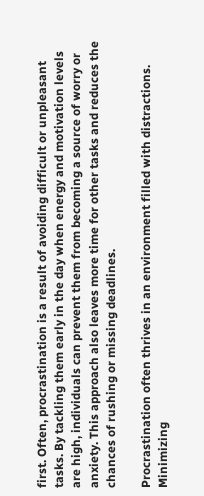first. Often, procrastination is a result of avoiding difficult or unpleasant tasks. By tackling them early in the day when energy and motivation levels are high, individuals can prevent them from becoming a source of worry or anxiety. This approach also leaves more time for other tasks and reduces the chances of rushing or missing deadlines.

Procrastination often thrives in an environment filled with distractions. Minimizing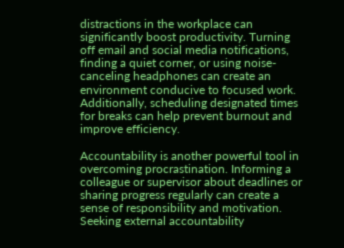distractions in the workplace can significantly boost productivity. Turning off email and social media notifications, finding a quiet corner, or using noise-canceling headphones can create an environment conducive to focused work. Additionally, scheduling designated times for breaks can help prevent burnout and improve efficiency.

Accountability is another powerful tool in overcoming procrastination. Informing a colleague or supervisor about deadlines or sharing progress regularly can create a sense of responsibility and motivation. Seeking external accountability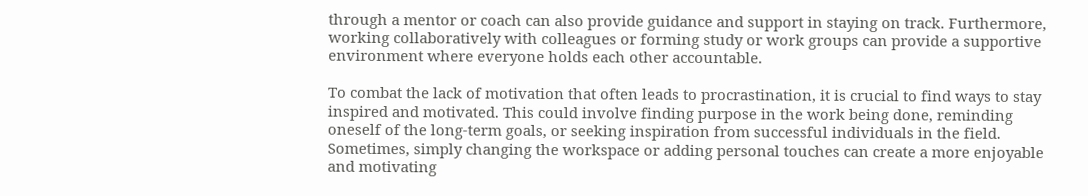through a mentor or coach can also provide guidance and support in staying on track. Furthermore, working collaboratively with colleagues or forming study or work groups can provide a supportive environment where everyone holds each other accountable.

To combat the lack of motivation that often leads to procrastination, it is crucial to find ways to stay inspired and motivated. This could involve finding purpose in the work being done, reminding oneself of the long-term goals, or seeking inspiration from successful individuals in the field. Sometimes, simply changing the workspace or adding personal touches can create a more enjoyable and motivating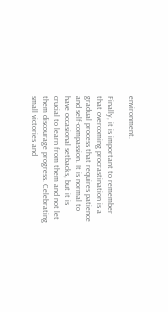environment.

Finally, it is important to remember that overcoming procrastination is a gradual process that requires patience and self-compassion. It is normal to have occasional setbacks, but it is crucial to learn from them and not let them discourage progress. Celebrating small victories and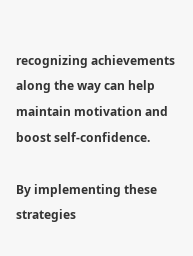recognizing achievements along the way can help maintain motivation and boost self-confidence.

By implementing these strategies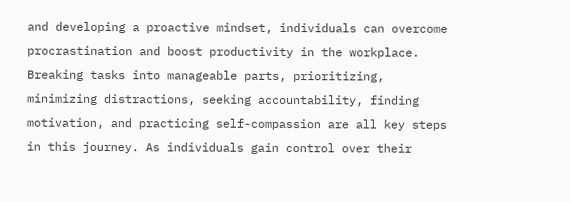and developing a proactive mindset, individuals can overcome procrastination and boost productivity in the workplace. Breaking tasks into manageable parts, prioritizing, minimizing distractions, seeking accountability, finding motivation, and practicing self-compassion are all key steps in this journey. As individuals gain control over their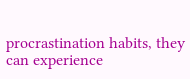procrastination habits, they can experience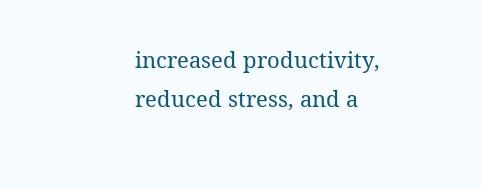increased productivity, reduced stress, and a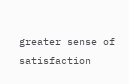greater sense of satisfaction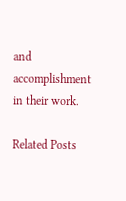and accomplishment in their work.

Related Posts